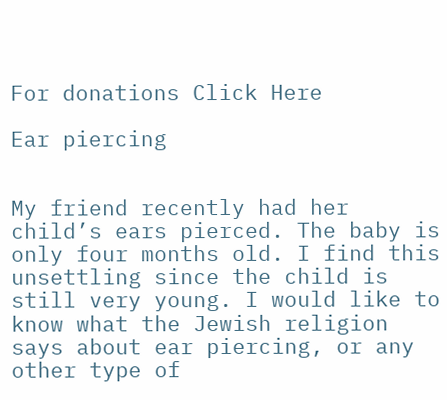For donations Click Here

Ear piercing


My friend recently had her child’s ears pierced. The baby is only four months old. I find this unsettling since the child is still very young. I would like to know what the Jewish religion says about ear piercing, or any other type of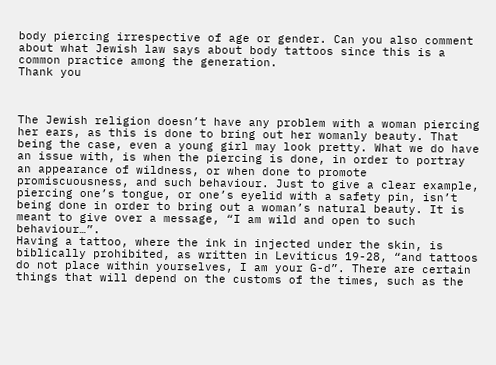body piercing irrespective of age or gender. Can you also comment about what Jewish law says about body tattoos since this is a common practice among the generation.
Thank you



The Jewish religion doesn’t have any problem with a woman piercing her ears, as this is done to bring out her womanly beauty. That being the case, even a young girl may look pretty. What we do have an issue with, is when the piercing is done, in order to portray an appearance of wildness, or when done to promote promiscuousness, and such behaviour. Just to give a clear example, piercing one’s tongue, or one’s eyelid with a safety pin, isn’t being done in order to bring out a woman’s natural beauty. It is meant to give over a message, “I am wild and open to such behaviour…”.
Having a tattoo, where the ink in injected under the skin, is biblically prohibited, as written in Leviticus 19-28, “and tattoos do not place within yourselves, I am your G-d”. There are certain things that will depend on the customs of the times, such as the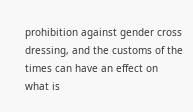prohibition against gender cross dressing, and the customs of the times can have an effect on what is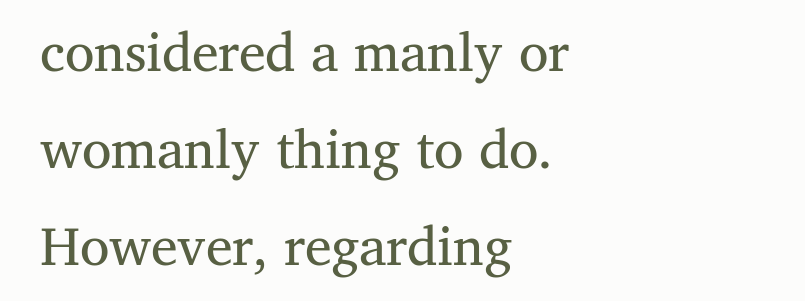considered a manly or womanly thing to do. However, regarding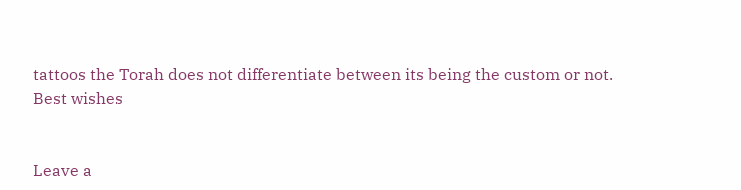tattoos the Torah does not differentiate between its being the custom or not.
Best wishes


Leave a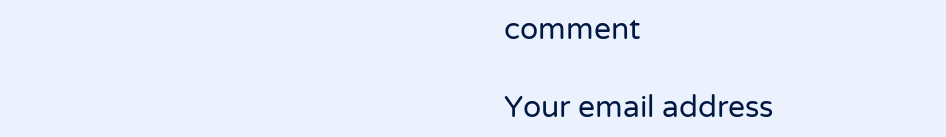comment

Your email address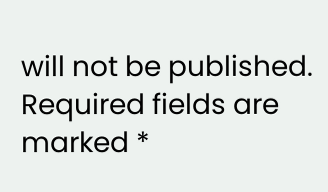will not be published. Required fields are marked *